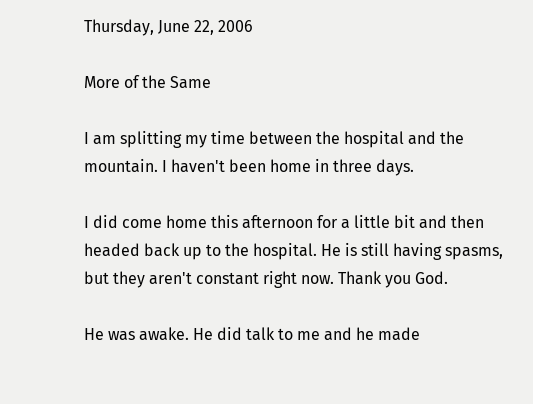Thursday, June 22, 2006

More of the Same

I am splitting my time between the hospital and the mountain. I haven't been home in three days.

I did come home this afternoon for a little bit and then headed back up to the hospital. He is still having spasms, but they aren't constant right now. Thank you God.

He was awake. He did talk to me and he made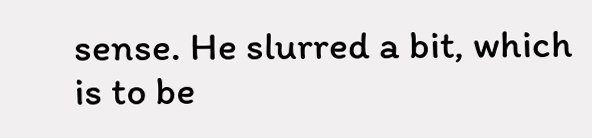sense. He slurred a bit, which is to be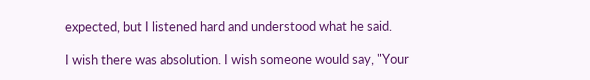expected, but I listened hard and understood what he said.

I wish there was absolution. I wish someone would say, "Your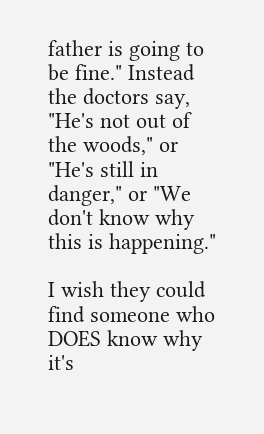father is going to be fine." Instead the doctors say, "He's not out of the woods," or "He's still in danger," or "We don't know why this is happening."

I wish they could find someone who DOES know why it's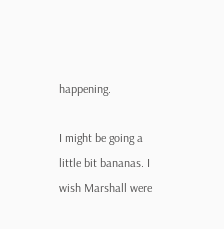happening.

I might be going a little bit bananas. I wish Marshall were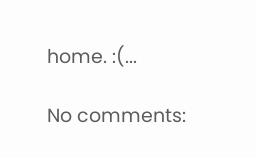home. :(...

No comments: